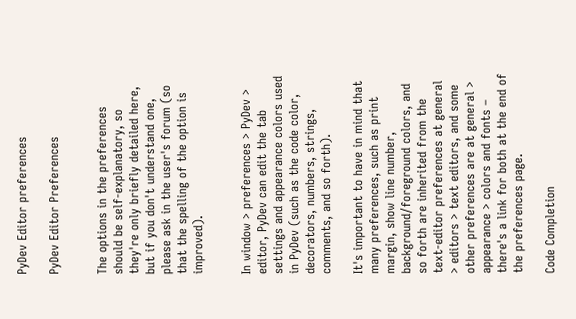PyDev Editor preferences

PyDev Editor Preferences


The options in the preferences should be self-explanatory, so they're only briefly detailed here, but if you don't understand one, please ask in the user's forum (so that the spelling of the option is improved).


In window > preferences > PyDev > editor, PyDev can edit the tab settings and appearance colors used in PyDev (such as the code color, decorators, numbers, strings, comments, and so forth).

It's important to have in mind that many preferences, such as print margin, show line number, background/foreground colors, and so forth are inherited from the text-editor preferences at general > editors > text editors, and some other preferences are at general > appearance > colors and fonts – there's a link for both at the end of the preferences page.

Code Completion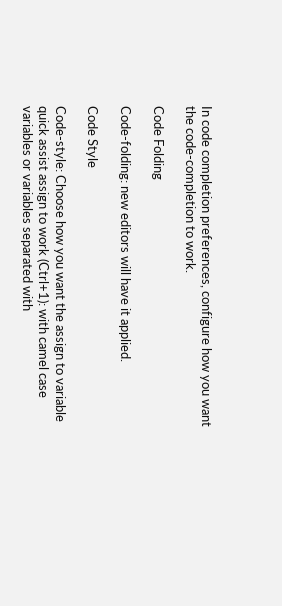In code completion preferences, configure how you want the code-completion to work.

Code Folding

Code-folding: new editors will have it applied.

Code Style

Code-style: Choose how you want the assign to variable quick assist assign to work (Ctrl+1): with camel case variables or variables separated with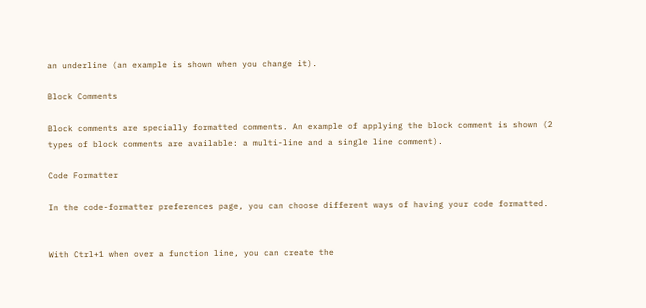an underline (an example is shown when you change it).

Block Comments

Block comments are specially formatted comments. An example of applying the block comment is shown (2 types of block comments are available: a multi-line and a single line comment).

Code Formatter

In the code-formatter preferences page, you can choose different ways of having your code formatted.


With Ctrl+1 when over a function line, you can create the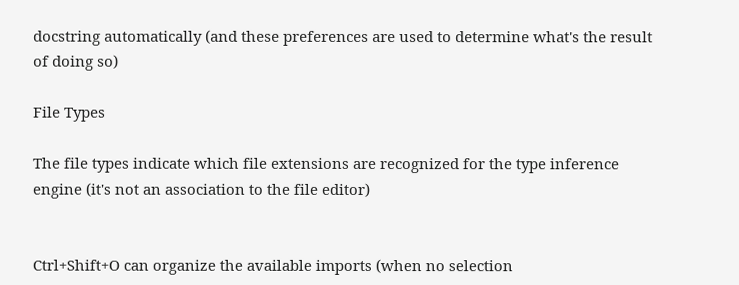docstring automatically (and these preferences are used to determine what's the result of doing so)

File Types

The file types indicate which file extensions are recognized for the type inference engine (it's not an association to the file editor)


Ctrl+Shift+O can organize the available imports (when no selection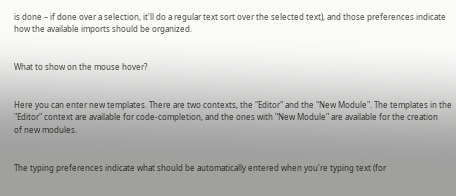is done – if done over a selection, it'll do a regular text sort over the selected text), and those preferences indicate how the available imports should be organized.


What to show on the mouse hover?


Here you can enter new templates. There are two contexts, the "Editor" and the "New Module". The templates in the "Editor" context are available for code-completion, and the ones with "New Module" are available for the creation
of new modules.


The typing preferences indicate what should be automatically entered when you're typing text (for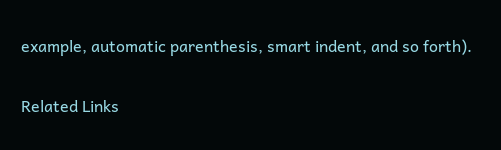example, automatic parenthesis, smart indent, and so forth).

Related Links